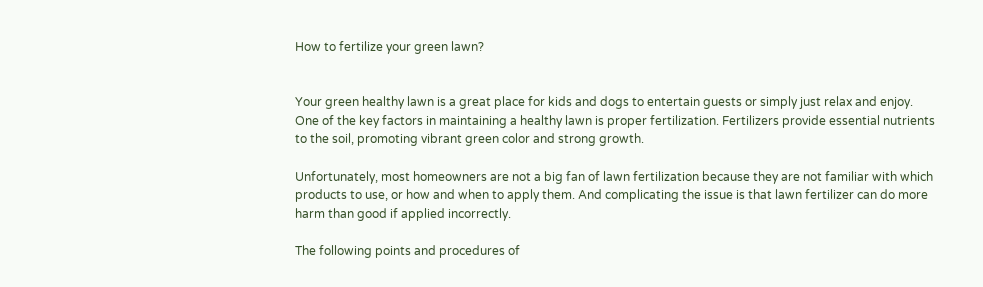How to fertilize your green lawn?


Your green healthy lawn is a great place for kids and dogs to entertain guests or simply just relax and enjoy. One of the key factors in maintaining a healthy lawn is proper fertilization. Fertilizers provide essential nutrients to the soil, promoting vibrant green color and strong growth.

Unfortunately, most homeowners are not a big fan of lawn fertilization because they are not familiar with which products to use, or how and when to apply them. And complicating the issue is that lawn fertilizer can do more harm than good if applied incorrectly.

The following points and procedures of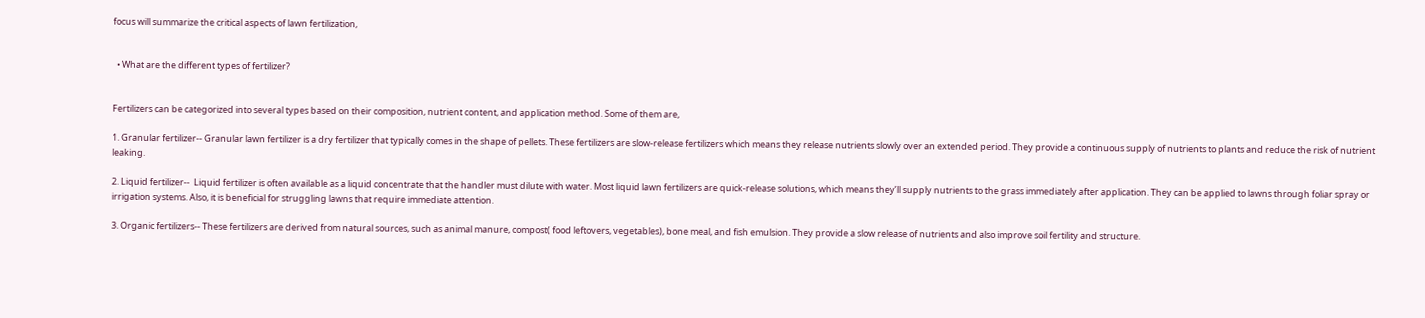focus will summarize the critical aspects of lawn fertilization,


  • What are the different types of fertilizer?


Fertilizers can be categorized into several types based on their composition, nutrient content, and application method. Some of them are,

1. Granular fertilizer-- Granular lawn fertilizer is a dry fertilizer that typically comes in the shape of pellets. These fertilizers are slow-release fertilizers which means they release nutrients slowly over an extended period. They provide a continuous supply of nutrients to plants and reduce the risk of nutrient leaking.

2. Liquid fertilizer--  Liquid fertilizer is often available as a liquid concentrate that the handler must dilute with water. Most liquid lawn fertilizers are quick-release solutions, which means they’ll supply nutrients to the grass immediately after application. They can be applied to lawns through foliar spray or irrigation systems. Also, it is beneficial for struggling lawns that require immediate attention.

3. Organic fertilizers-- These fertilizers are derived from natural sources, such as animal manure, compost( food leftovers, vegetables), bone meal, and fish emulsion. They provide a slow release of nutrients and also improve soil fertility and structure.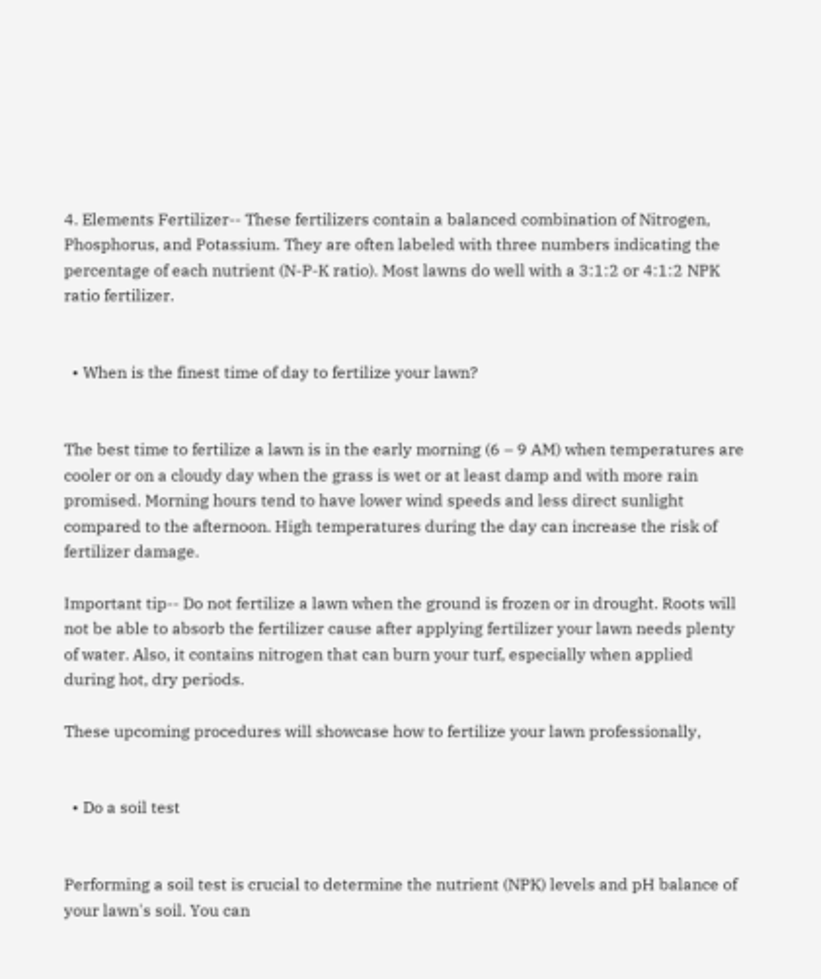4. Elements Fertilizer-- These fertilizers contain a balanced combination of Nitrogen, Phosphorus, and Potassium. They are often labeled with three numbers indicating the percentage of each nutrient (N-P-K ratio). Most lawns do well with a 3:1:2 or 4:1:2 NPK ratio fertilizer.


  • When is the finest time of day to fertilize your lawn?


The best time to fertilize a lawn is in the early morning (6 – 9 AM) when temperatures are cooler or on a cloudy day when the grass is wet or at least damp and with more rain promised. Morning hours tend to have lower wind speeds and less direct sunlight compared to the afternoon. High temperatures during the day can increase the risk of fertilizer damage.

Important tip-- Do not fertilize a lawn when the ground is frozen or in drought. Roots will not be able to absorb the fertilizer cause after applying fertilizer your lawn needs plenty of water. Also, it contains nitrogen that can burn your turf, especially when applied during hot, dry periods.

These upcoming procedures will showcase how to fertilize your lawn professionally,


  • Do a soil test


Performing a soil test is crucial to determine the nutrient (NPK) levels and pH balance of your lawn's soil. You can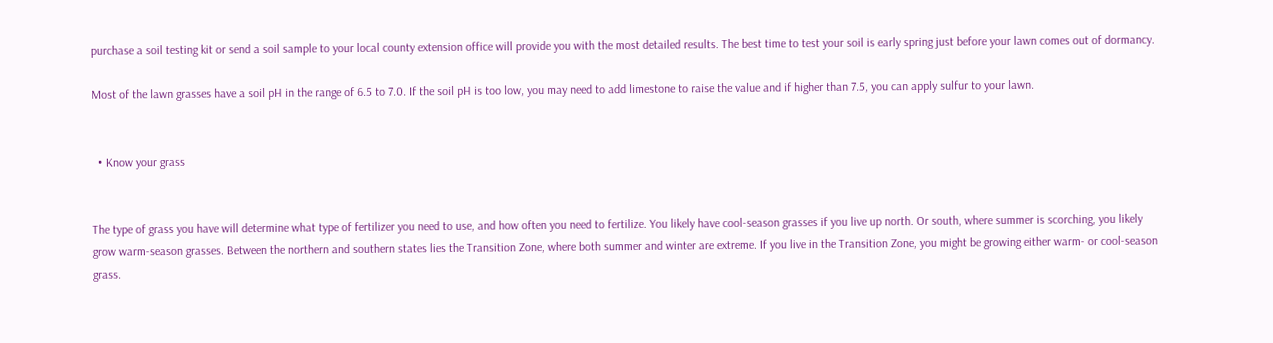purchase a soil testing kit or send a soil sample to your local county extension office will provide you with the most detailed results. The best time to test your soil is early spring just before your lawn comes out of dormancy.

Most of the lawn grasses have a soil pH in the range of 6.5 to 7.0. If the soil pH is too low, you may need to add limestone to raise the value and if higher than 7.5, you can apply sulfur to your lawn.


  • Know your grass


The type of grass you have will determine what type of fertilizer you need to use, and how often you need to fertilize. You likely have cool-season grasses if you live up north. Or south, where summer is scorching, you likely grow warm-season grasses. Between the northern and southern states lies the Transition Zone, where both summer and winter are extreme. If you live in the Transition Zone, you might be growing either warm- or cool-season grass.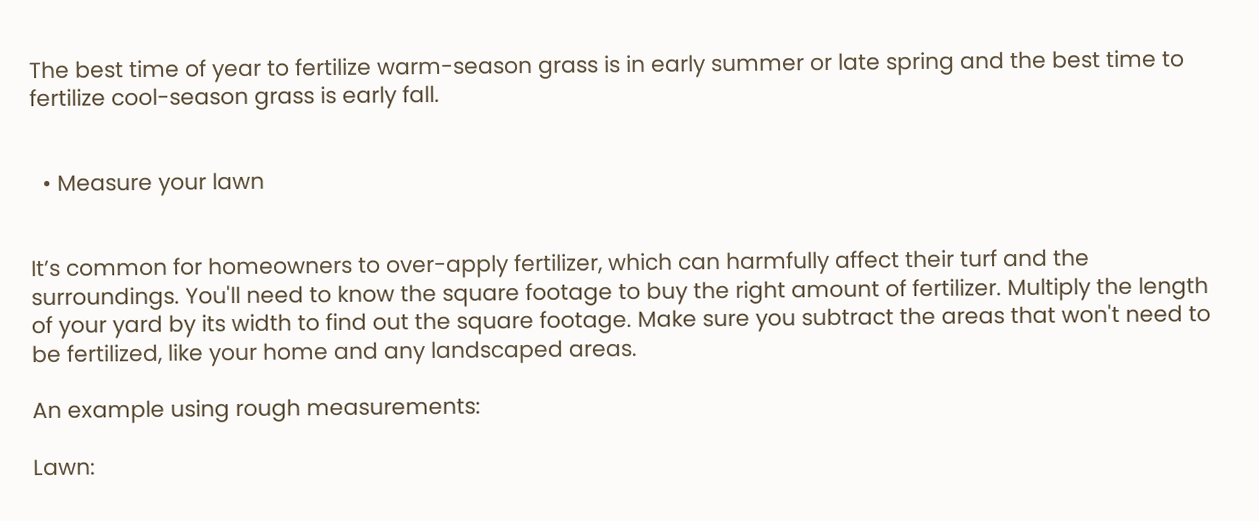The best time of year to fertilize warm-season grass is in early summer or late spring and the best time to fertilize cool-season grass is early fall.


  • Measure your lawn


It’s common for homeowners to over-apply fertilizer, which can harmfully affect their turf and the surroundings. You'll need to know the square footage to buy the right amount of fertilizer. Multiply the length of your yard by its width to find out the square footage. Make sure you subtract the areas that won't need to be fertilized, like your home and any landscaped areas.

An example using rough measurements:

Lawn: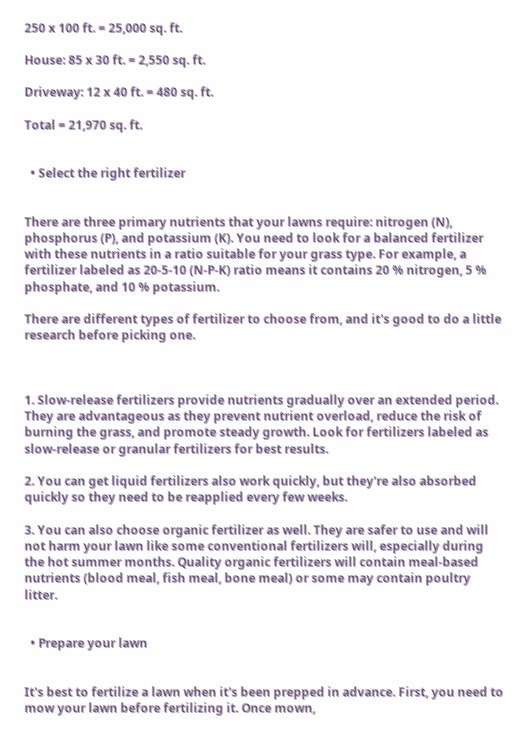250 x 100 ft. = 25,000 sq. ft.

House: 85 x 30 ft. = 2,550 sq. ft.

Driveway: 12 x 40 ft. = 480 sq. ft.

Total = 21,970 sq. ft.


  • Select the right fertilizer


There are three primary nutrients that your lawns require: nitrogen (N), phosphorus (P), and potassium (K). You need to look for a balanced fertilizer with these nutrients in a ratio suitable for your grass type. For example, a fertilizer labeled as 20-5-10 (N-P-K) ratio means it contains 20 % nitrogen, 5 % phosphate, and 10 % potassium.

There are different types of fertilizer to choose from, and it's good to do a little research before picking one.



1. Slow-release fertilizers provide nutrients gradually over an extended period. They are advantageous as they prevent nutrient overload, reduce the risk of burning the grass, and promote steady growth. Look for fertilizers labeled as slow-release or granular fertilizers for best results.

2. You can get liquid fertilizers also work quickly, but they're also absorbed quickly so they need to be reapplied every few weeks.

3. You can also choose organic fertilizer as well. They are safer to use and will not harm your lawn like some conventional fertilizers will, especially during the hot summer months. Quality organic fertilizers will contain meal-based nutrients (blood meal, fish meal, bone meal) or some may contain poultry litter.


  • Prepare your lawn


It's best to fertilize a lawn when it's been prepped in advance. First, you need to mow your lawn before fertilizing it. Once mown,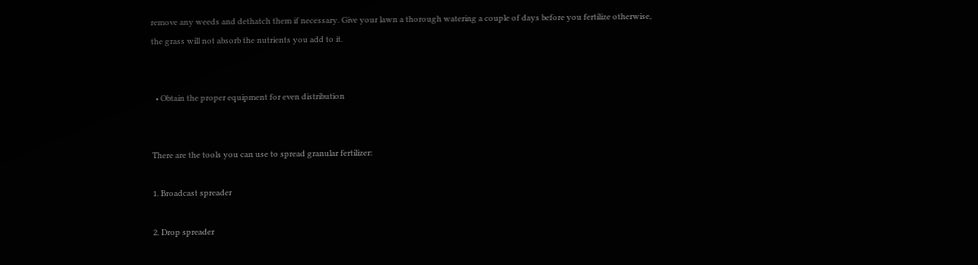remove any weeds and dethatch them if necessary. Give your lawn a thorough watering a couple of days before you fertilize otherwise, the grass will not absorb the nutrients you add to it.


  • Obtain the proper equipment for even distribution


There are the tools you can use to spread granular fertilizer:

1. Broadcast spreader

2. Drop spreader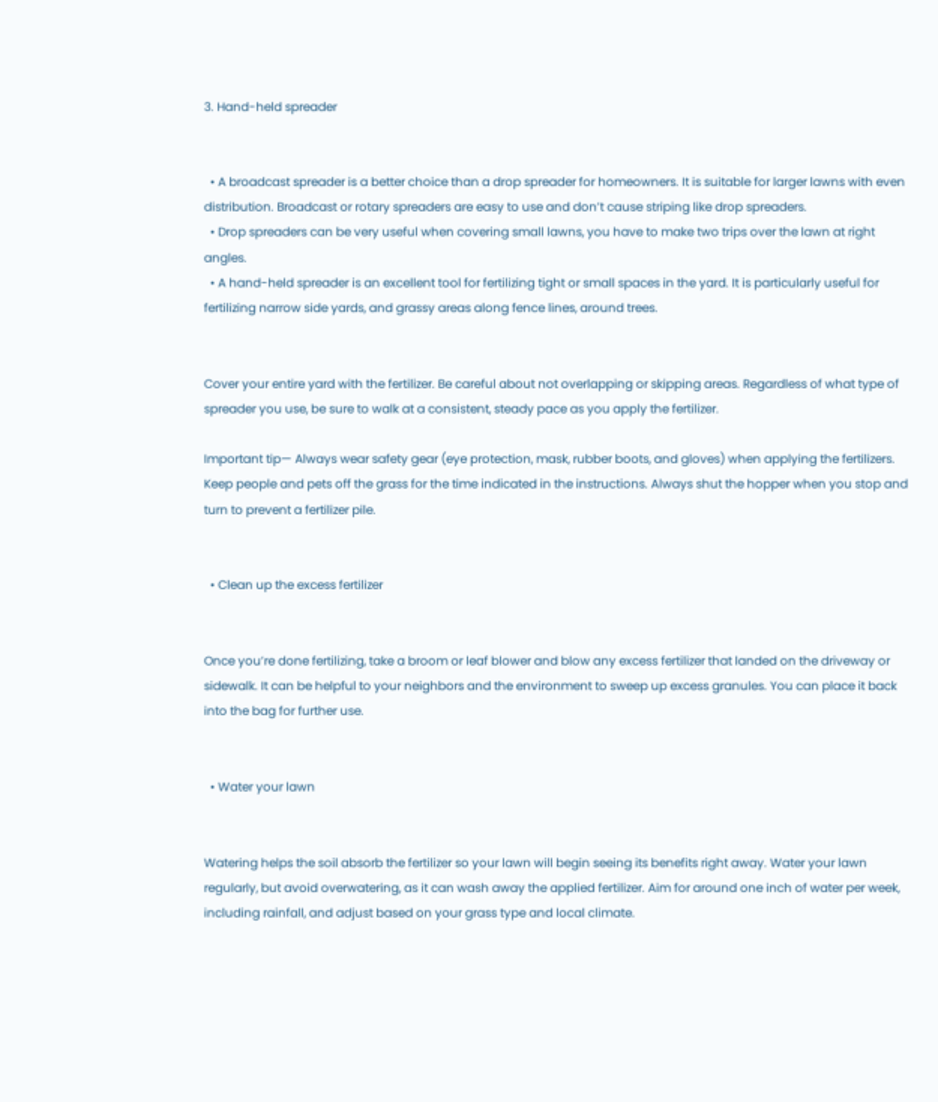3. Hand-held spreader


  • A broadcast spreader is a better choice than a drop spreader for homeowners. It is suitable for larger lawns with even distribution. Broadcast or rotary spreaders are easy to use and don’t cause striping like drop spreaders.
  • Drop spreaders can be very useful when covering small lawns, you have to make two trips over the lawn at right angles.
  • A hand-held spreader is an excellent tool for fertilizing tight or small spaces in the yard. It is particularly useful for fertilizing narrow side yards, and grassy areas along fence lines, around trees.


Cover your entire yard with the fertilizer. Be careful about not overlapping or skipping areas. Regardless of what type of spreader you use, be sure to walk at a consistent, steady pace as you apply the fertilizer.

Important tip— Always wear safety gear (eye protection, mask, rubber boots, and gloves) when applying the fertilizers. Keep people and pets off the grass for the time indicated in the instructions. Always shut the hopper when you stop and turn to prevent a fertilizer pile.


  • Clean up the excess fertilizer


Once you’re done fertilizing, take a broom or leaf blower and blow any excess fertilizer that landed on the driveway or sidewalk. It can be helpful to your neighbors and the environment to sweep up excess granules. You can place it back into the bag for further use.


  • Water your lawn


Watering helps the soil absorb the fertilizer so your lawn will begin seeing its benefits right away. Water your lawn regularly, but avoid overwatering, as it can wash away the applied fertilizer. Aim for around one inch of water per week, including rainfall, and adjust based on your grass type and local climate.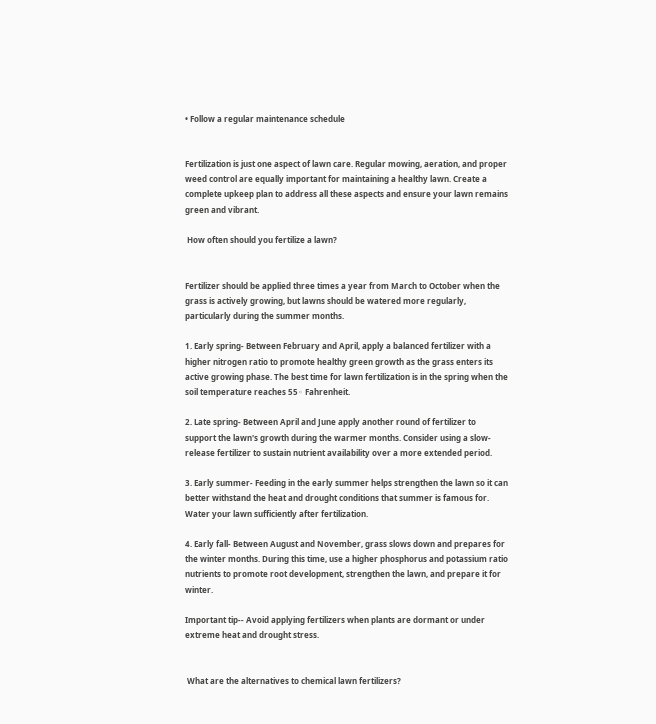• Follow a regular maintenance schedule


Fertilization is just one aspect of lawn care. Regular mowing, aeration, and proper weed control are equally important for maintaining a healthy lawn. Create a complete upkeep plan to address all these aspects and ensure your lawn remains green and vibrant.

 How often should you fertilize a lawn?


Fertilizer should be applied three times a year from March to October when the grass is actively growing, but lawns should be watered more regularly, particularly during the summer months.

1. Early spring- Between February and April, apply a balanced fertilizer with a higher nitrogen ratio to promote healthy green growth as the grass enters its active growing phase. The best time for lawn fertilization is in the spring when the soil temperature reaches 55◦ Fahrenheit.

2. Late spring- Between April and June apply another round of fertilizer to support the lawn's growth during the warmer months. Consider using a slow-release fertilizer to sustain nutrient availability over a more extended period.

3. Early summer- Feeding in the early summer helps strengthen the lawn so it can better withstand the heat and drought conditions that summer is famous for. Water your lawn sufficiently after fertilization.

4. Early fall- Between August and November, grass slows down and prepares for the winter months. During this time, use a higher phosphorus and potassium ratio nutrients to promote root development, strengthen the lawn, and prepare it for winter.

Important tip-- Avoid applying fertilizers when plants are dormant or under extreme heat and drought stress.


 What are the alternatives to chemical lawn fertilizers?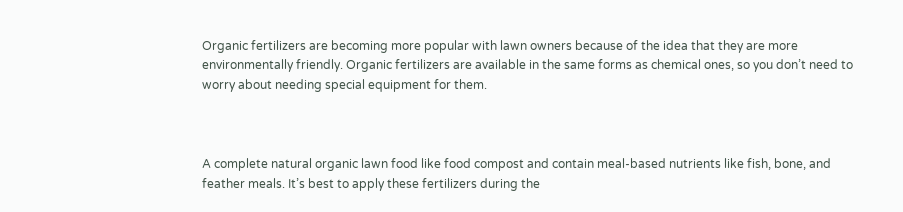Organic fertilizers are becoming more popular with lawn owners because of the idea that they are more environmentally friendly. Organic fertilizers are available in the same forms as chemical ones, so you don’t need to worry about needing special equipment for them.



A complete natural organic lawn food like food compost and contain meal-based nutrients like fish, bone, and feather meals. It’s best to apply these fertilizers during the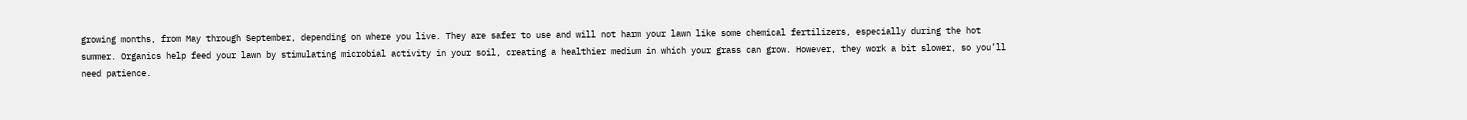growing months, from May through September, depending on where you live. They are safer to use and will not harm your lawn like some chemical fertilizers, especially during the hot summer. Organics help feed your lawn by stimulating microbial activity in your soil, creating a healthier medium in which your grass can grow. However, they work a bit slower, so you’ll need patience.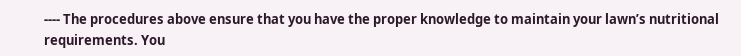---- The procedures above ensure that you have the proper knowledge to maintain your lawn’s nutritional requirements. You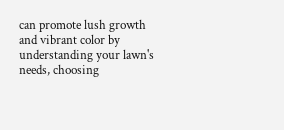can promote lush growth and vibrant color by understanding your lawn's needs, choosing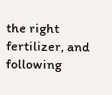the right fertilizer, and following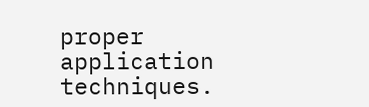proper application techniques.